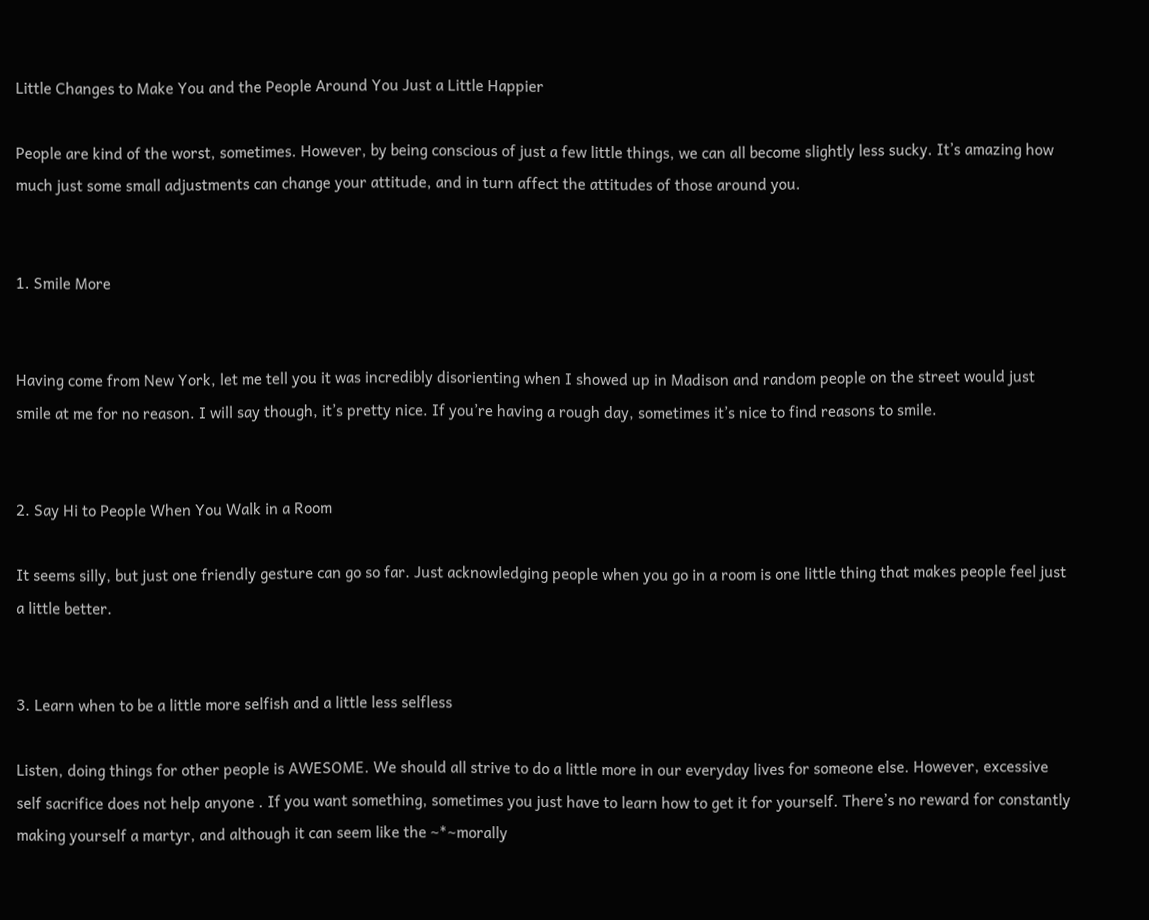Little Changes to Make You and the People Around You Just a Little Happier

People are kind of the worst, sometimes. However, by being conscious of just a few little things, we can all become slightly less sucky. It’s amazing how much just some small adjustments can change your attitude, and in turn affect the attitudes of those around you.


1. Smile More


Having come from New York, let me tell you it was incredibly disorienting when I showed up in Madison and random people on the street would just smile at me for no reason. I will say though, it’s pretty nice. If you’re having a rough day, sometimes it’s nice to find reasons to smile.


2. Say Hi to People When You Walk in a Room

It seems silly, but just one friendly gesture can go so far. Just acknowledging people when you go in a room is one little thing that makes people feel just a little better.


3. Learn when to be a little more selfish and a little less selfless

Listen, doing things for other people is AWESOME. We should all strive to do a little more in our everyday lives for someone else. However, excessive self sacrifice does not help anyone . If you want something, sometimes you just have to learn how to get it for yourself. There’s no reward for constantly making yourself a martyr, and although it can seem like the ~*~morally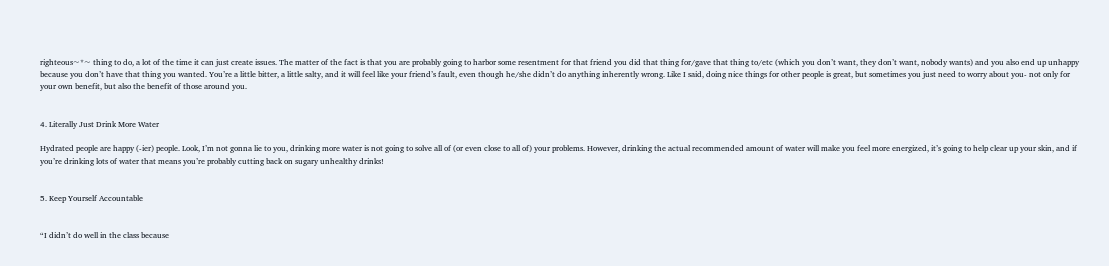righteous~*~ thing to do, a lot of the time it can just create issues. The matter of the fact is that you are probably going to harbor some resentment for that friend you did that thing for/gave that thing to/etc (which you don’t want, they don’t want, nobody wants) and you also end up unhappy because you don’t have that thing you wanted. You’re a little bitter, a little salty, and it will feel like your friend’s fault, even though he/she didn’t do anything inherently wrong. Like I said, doing nice things for other people is great, but sometimes you just need to worry about you- not only for your own benefit, but also the benefit of those around you.


4. Literally Just Drink More Water

Hydrated people are happy (-ier) people. Look, I’m not gonna lie to you, drinking more water is not going to solve all of (or even close to all of) your problems. However, drinking the actual recommended amount of water will make you feel more energized, it’s going to help clear up your skin, and if you’re drinking lots of water that means you’re probably cutting back on sugary unhealthy drinks!


5. Keep Yourself Accountable


“I didn’t do well in the class because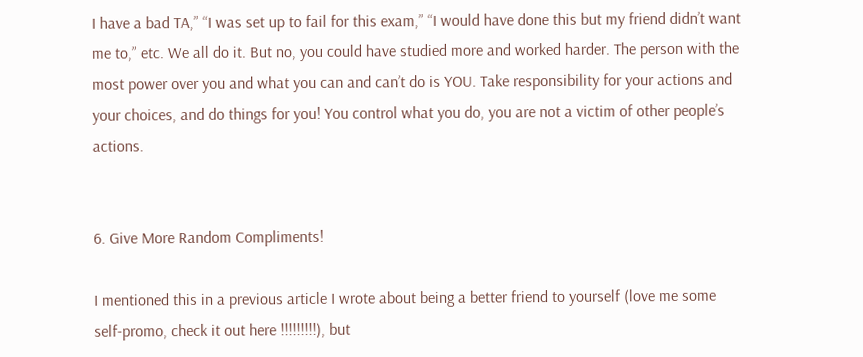I have a bad TA,” “I was set up to fail for this exam,” “I would have done this but my friend didn’t want me to,” etc. We all do it. But no, you could have studied more and worked harder. The person with the most power over you and what you can and can’t do is YOU. Take responsibility for your actions and your choices, and do things for you! You control what you do, you are not a victim of other people’s actions.


6. Give More Random Compliments!

I mentioned this in a previous article I wrote about being a better friend to yourself (love me some self-promo, check it out here !!!!!!!!!), but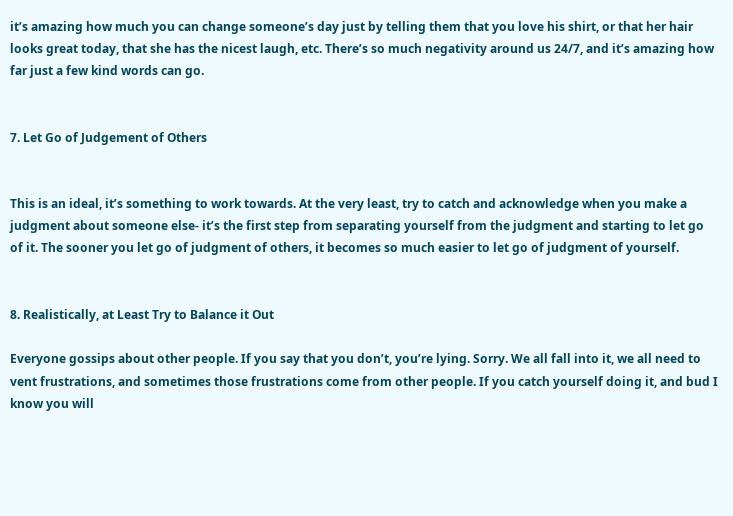it’s amazing how much you can change someone’s day just by telling them that you love his shirt, or that her hair looks great today, that she has the nicest laugh, etc. There’s so much negativity around us 24/7, and it’s amazing how far just a few kind words can go.


7. Let Go of Judgement of Others


This is an ideal, it’s something to work towards. At the very least, try to catch and acknowledge when you make a judgment about someone else- it’s the first step from separating yourself from the judgment and starting to let go of it. The sooner you let go of judgment of others, it becomes so much easier to let go of judgment of yourself.


8. Realistically, at Least Try to Balance it Out

Everyone gossips about other people. If you say that you don’t, you’re lying. Sorry. We all fall into it, we all need to vent frustrations, and sometimes those frustrations come from other people. If you catch yourself doing it, and bud I know you will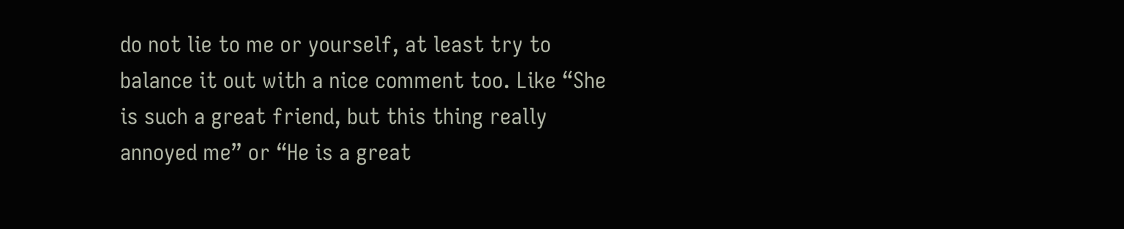do not lie to me or yourself, at least try to balance it out with a nice comment too. Like “She is such a great friend, but this thing really annoyed me” or “He is a great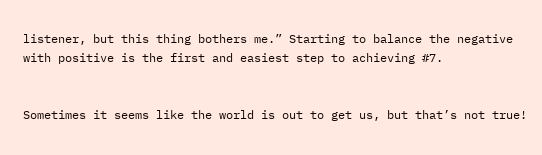listener, but this thing bothers me.” Starting to balance the negative with positive is the first and easiest step to achieving #7.


Sometimes it seems like the world is out to get us, but that’s not true!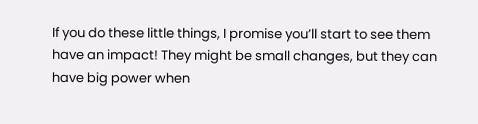If you do these little things, I promise you’ll start to see them have an impact! They might be small changes, but they can have big power when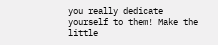you really dedicate yourself to them! Make the little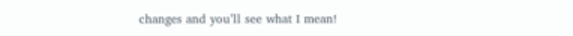changes and you’ll see what I mean!